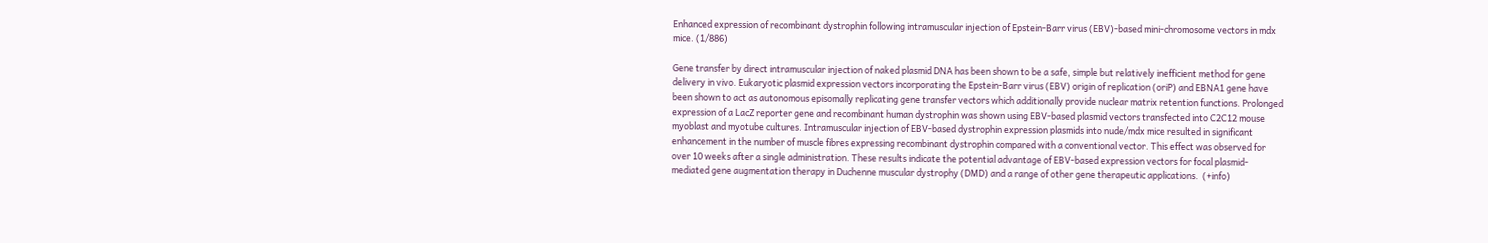Enhanced expression of recombinant dystrophin following intramuscular injection of Epstein-Barr virus (EBV)-based mini-chromosome vectors in mdx mice. (1/886)

Gene transfer by direct intramuscular injection of naked plasmid DNA has been shown to be a safe, simple but relatively inefficient method for gene delivery in vivo. Eukaryotic plasmid expression vectors incorporating the Epstein-Barr virus (EBV) origin of replication (oriP) and EBNA1 gene have been shown to act as autonomous episomally replicating gene transfer vectors which additionally provide nuclear matrix retention functions. Prolonged expression of a LacZ reporter gene and recombinant human dystrophin was shown using EBV-based plasmid vectors transfected into C2C12 mouse myoblast and myotube cultures. Intramuscular injection of EBV-based dystrophin expression plasmids into nude/mdx mice resulted in significant enhancement in the number of muscle fibres expressing recombinant dystrophin compared with a conventional vector. This effect was observed for over 10 weeks after a single administration. These results indicate the potential advantage of EBV-based expression vectors for focal plasmid-mediated gene augmentation therapy in Duchenne muscular dystrophy (DMD) and a range of other gene therapeutic applications.  (+info)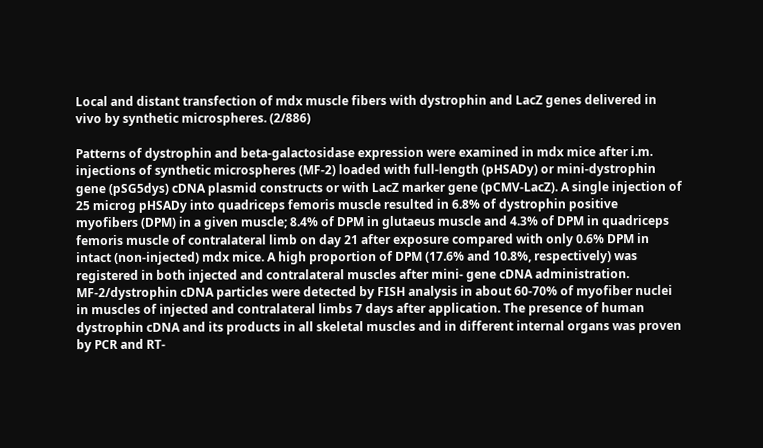Local and distant transfection of mdx muscle fibers with dystrophin and LacZ genes delivered in vivo by synthetic microspheres. (2/886)

Patterns of dystrophin and beta-galactosidase expression were examined in mdx mice after i.m. injections of synthetic microspheres (MF-2) loaded with full-length (pHSADy) or mini-dystrophin gene (pSG5dys) cDNA plasmid constructs or with LacZ marker gene (pCMV-LacZ). A single injection of 25 microg pHSADy into quadriceps femoris muscle resulted in 6.8% of dystrophin positive myofibers (DPM) in a given muscle; 8.4% of DPM in glutaeus muscle and 4.3% of DPM in quadriceps femoris muscle of contralateral limb on day 21 after exposure compared with only 0.6% DPM in intact (non-injected) mdx mice. A high proportion of DPM (17.6% and 10.8%, respectively) was registered in both injected and contralateral muscles after mini- gene cDNA administration. MF-2/dystrophin cDNA particles were detected by FISH analysis in about 60-70% of myofiber nuclei in muscles of injected and contralateral limbs 7 days after application. The presence of human dystrophin cDNA and its products in all skeletal muscles and in different internal organs was proven by PCR and RT-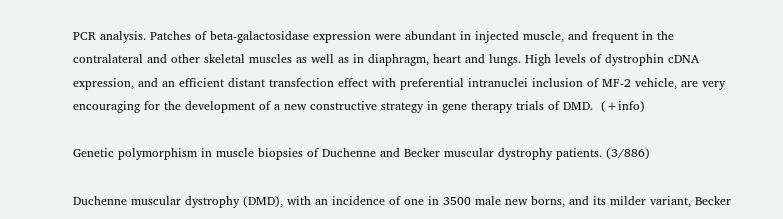PCR analysis. Patches of beta-galactosidase expression were abundant in injected muscle, and frequent in the contralateral and other skeletal muscles as well as in diaphragm, heart and lungs. High levels of dystrophin cDNA expression, and an efficient distant transfection effect with preferential intranuclei inclusion of MF-2 vehicle, are very encouraging for the development of a new constructive strategy in gene therapy trials of DMD.  (+info)

Genetic polymorphism in muscle biopsies of Duchenne and Becker muscular dystrophy patients. (3/886)

Duchenne muscular dystrophy (DMD), with an incidence of one in 3500 male new borns, and its milder variant, Becker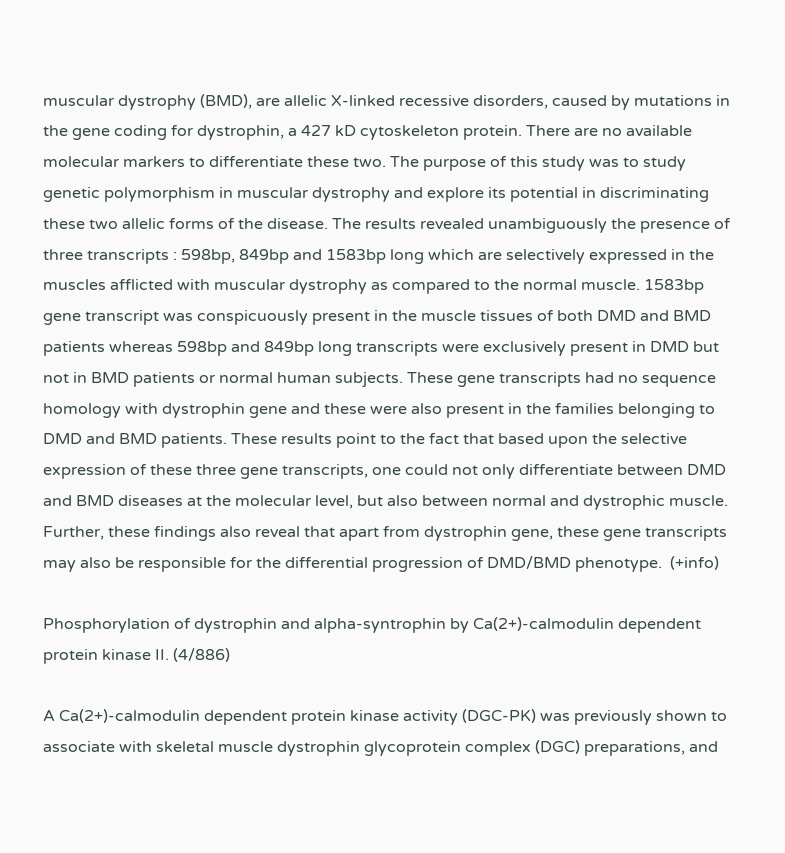muscular dystrophy (BMD), are allelic X-linked recessive disorders, caused by mutations in the gene coding for dystrophin, a 427 kD cytoskeleton protein. There are no available molecular markers to differentiate these two. The purpose of this study was to study genetic polymorphism in muscular dystrophy and explore its potential in discriminating these two allelic forms of the disease. The results revealed unambiguously the presence of three transcripts : 598bp, 849bp and 1583bp long which are selectively expressed in the muscles afflicted with muscular dystrophy as compared to the normal muscle. 1583bp gene transcript was conspicuously present in the muscle tissues of both DMD and BMD patients whereas 598bp and 849bp long transcripts were exclusively present in DMD but not in BMD patients or normal human subjects. These gene transcripts had no sequence homology with dystrophin gene and these were also present in the families belonging to DMD and BMD patients. These results point to the fact that based upon the selective expression of these three gene transcripts, one could not only differentiate between DMD and BMD diseases at the molecular level, but also between normal and dystrophic muscle. Further, these findings also reveal that apart from dystrophin gene, these gene transcripts may also be responsible for the differential progression of DMD/BMD phenotype.  (+info)

Phosphorylation of dystrophin and alpha-syntrophin by Ca(2+)-calmodulin dependent protein kinase II. (4/886)

A Ca(2+)-calmodulin dependent protein kinase activity (DGC-PK) was previously shown to associate with skeletal muscle dystrophin glycoprotein complex (DGC) preparations, and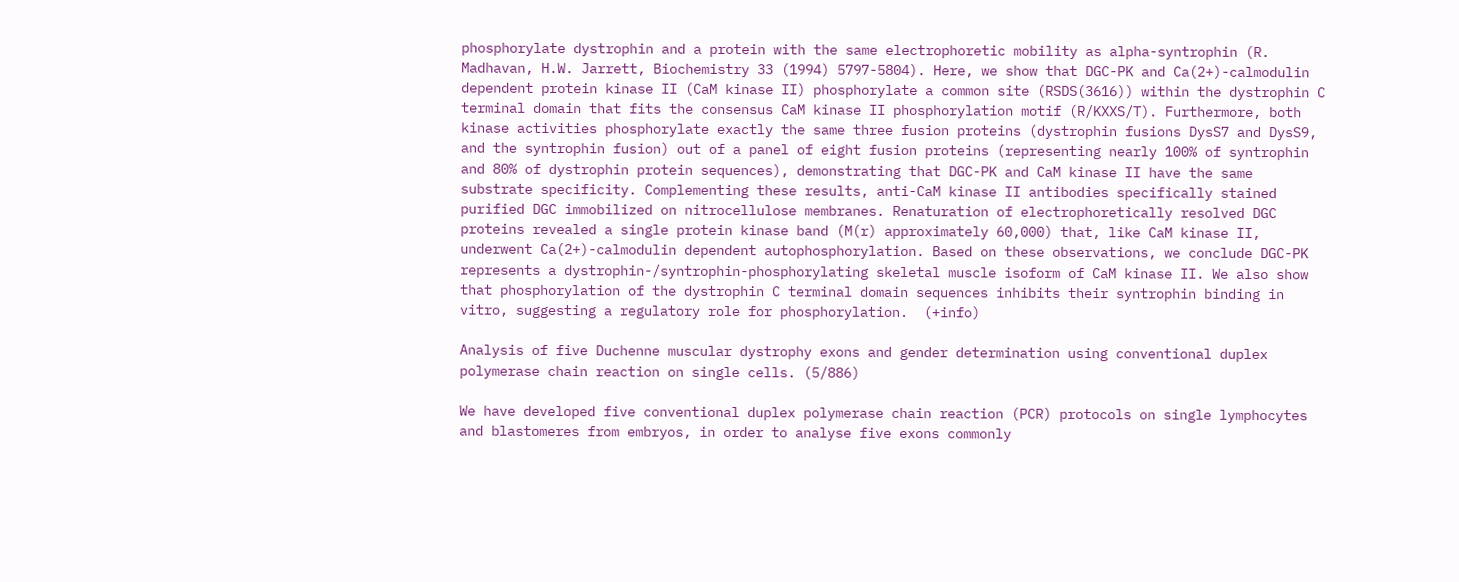phosphorylate dystrophin and a protein with the same electrophoretic mobility as alpha-syntrophin (R. Madhavan, H.W. Jarrett, Biochemistry 33 (1994) 5797-5804). Here, we show that DGC-PK and Ca(2+)-calmodulin dependent protein kinase II (CaM kinase II) phosphorylate a common site (RSDS(3616)) within the dystrophin C terminal domain that fits the consensus CaM kinase II phosphorylation motif (R/KXXS/T). Furthermore, both kinase activities phosphorylate exactly the same three fusion proteins (dystrophin fusions DysS7 and DysS9, and the syntrophin fusion) out of a panel of eight fusion proteins (representing nearly 100% of syntrophin and 80% of dystrophin protein sequences), demonstrating that DGC-PK and CaM kinase II have the same substrate specificity. Complementing these results, anti-CaM kinase II antibodies specifically stained purified DGC immobilized on nitrocellulose membranes. Renaturation of electrophoretically resolved DGC proteins revealed a single protein kinase band (M(r) approximately 60,000) that, like CaM kinase II, underwent Ca(2+)-calmodulin dependent autophosphorylation. Based on these observations, we conclude DGC-PK represents a dystrophin-/syntrophin-phosphorylating skeletal muscle isoform of CaM kinase II. We also show that phosphorylation of the dystrophin C terminal domain sequences inhibits their syntrophin binding in vitro, suggesting a regulatory role for phosphorylation.  (+info)

Analysis of five Duchenne muscular dystrophy exons and gender determination using conventional duplex polymerase chain reaction on single cells. (5/886)

We have developed five conventional duplex polymerase chain reaction (PCR) protocols on single lymphocytes and blastomeres from embryos, in order to analyse five exons commonly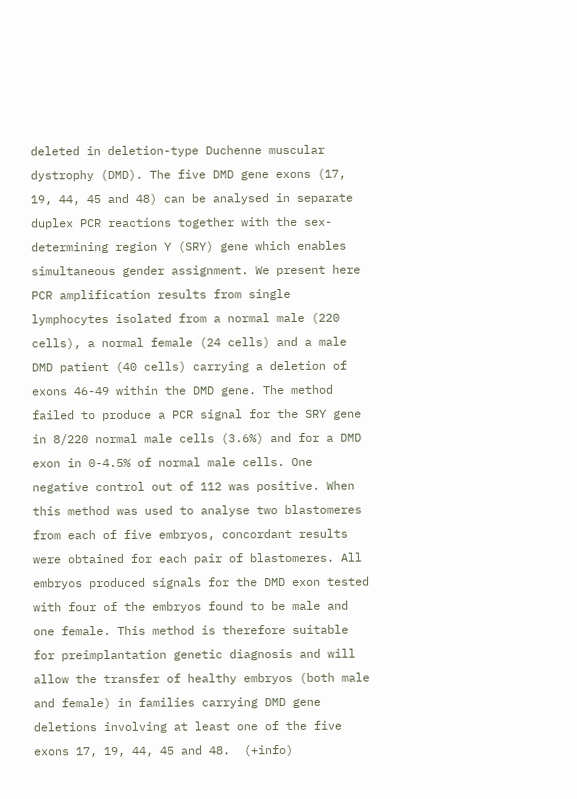deleted in deletion-type Duchenne muscular dystrophy (DMD). The five DMD gene exons (17, 19, 44, 45 and 48) can be analysed in separate duplex PCR reactions together with the sex-determining region Y (SRY) gene which enables simultaneous gender assignment. We present here PCR amplification results from single lymphocytes isolated from a normal male (220 cells), a normal female (24 cells) and a male DMD patient (40 cells) carrying a deletion of exons 46-49 within the DMD gene. The method failed to produce a PCR signal for the SRY gene in 8/220 normal male cells (3.6%) and for a DMD exon in 0-4.5% of normal male cells. One negative control out of 112 was positive. When this method was used to analyse two blastomeres from each of five embryos, concordant results were obtained for each pair of blastomeres. All embryos produced signals for the DMD exon tested with four of the embryos found to be male and one female. This method is therefore suitable for preimplantation genetic diagnosis and will allow the transfer of healthy embryos (both male and female) in families carrying DMD gene deletions involving at least one of the five exons 17, 19, 44, 45 and 48.  (+info)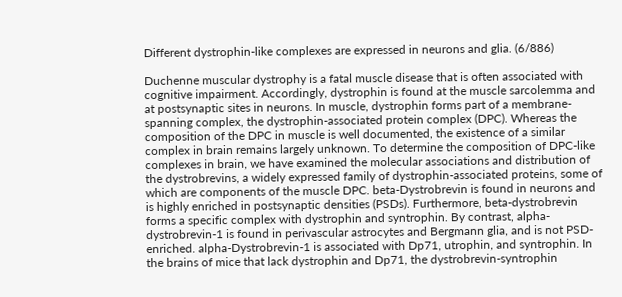Different dystrophin-like complexes are expressed in neurons and glia. (6/886)

Duchenne muscular dystrophy is a fatal muscle disease that is often associated with cognitive impairment. Accordingly, dystrophin is found at the muscle sarcolemma and at postsynaptic sites in neurons. In muscle, dystrophin forms part of a membrane-spanning complex, the dystrophin-associated protein complex (DPC). Whereas the composition of the DPC in muscle is well documented, the existence of a similar complex in brain remains largely unknown. To determine the composition of DPC-like complexes in brain, we have examined the molecular associations and distribution of the dystrobrevins, a widely expressed family of dystrophin-associated proteins, some of which are components of the muscle DPC. beta-Dystrobrevin is found in neurons and is highly enriched in postsynaptic densities (PSDs). Furthermore, beta-dystrobrevin forms a specific complex with dystrophin and syntrophin. By contrast, alpha-dystrobrevin-1 is found in perivascular astrocytes and Bergmann glia, and is not PSD-enriched. alpha-Dystrobrevin-1 is associated with Dp71, utrophin, and syntrophin. In the brains of mice that lack dystrophin and Dp71, the dystrobrevin-syntrophin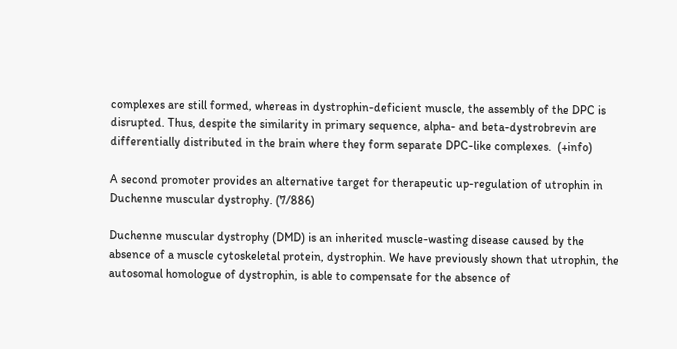complexes are still formed, whereas in dystrophin-deficient muscle, the assembly of the DPC is disrupted. Thus, despite the similarity in primary sequence, alpha- and beta-dystrobrevin are differentially distributed in the brain where they form separate DPC-like complexes.  (+info)

A second promoter provides an alternative target for therapeutic up-regulation of utrophin in Duchenne muscular dystrophy. (7/886)

Duchenne muscular dystrophy (DMD) is an inherited muscle-wasting disease caused by the absence of a muscle cytoskeletal protein, dystrophin. We have previously shown that utrophin, the autosomal homologue of dystrophin, is able to compensate for the absence of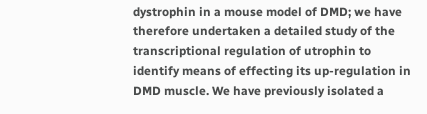dystrophin in a mouse model of DMD; we have therefore undertaken a detailed study of the transcriptional regulation of utrophin to identify means of effecting its up-regulation in DMD muscle. We have previously isolated a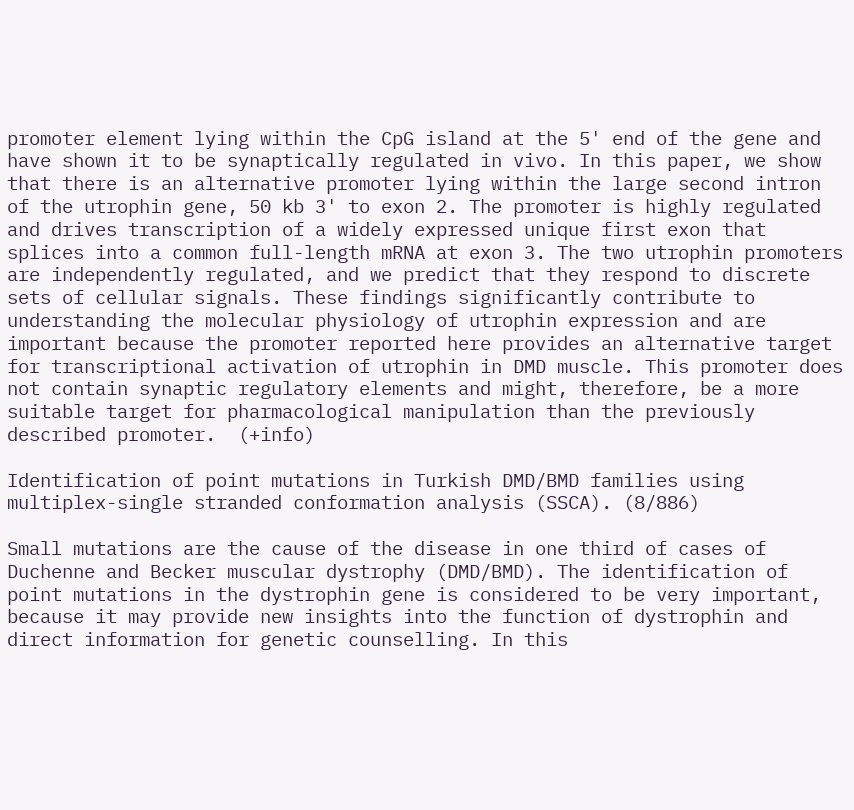promoter element lying within the CpG island at the 5' end of the gene and have shown it to be synaptically regulated in vivo. In this paper, we show that there is an alternative promoter lying within the large second intron of the utrophin gene, 50 kb 3' to exon 2. The promoter is highly regulated and drives transcription of a widely expressed unique first exon that splices into a common full-length mRNA at exon 3. The two utrophin promoters are independently regulated, and we predict that they respond to discrete sets of cellular signals. These findings significantly contribute to understanding the molecular physiology of utrophin expression and are important because the promoter reported here provides an alternative target for transcriptional activation of utrophin in DMD muscle. This promoter does not contain synaptic regulatory elements and might, therefore, be a more suitable target for pharmacological manipulation than the previously described promoter.  (+info)

Identification of point mutations in Turkish DMD/BMD families using multiplex-single stranded conformation analysis (SSCA). (8/886)

Small mutations are the cause of the disease in one third of cases of Duchenne and Becker muscular dystrophy (DMD/BMD). The identification of point mutations in the dystrophin gene is considered to be very important, because it may provide new insights into the function of dystrophin and direct information for genetic counselling. In this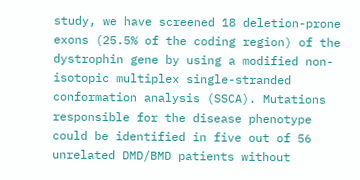study, we have screened 18 deletion-prone exons (25.5% of the coding region) of the dystrophin gene by using a modified non-isotopic multiplex single-stranded conformation analysis (SSCA). Mutations responsible for the disease phenotype could be identified in five out of 56 unrelated DMD/BMD patients without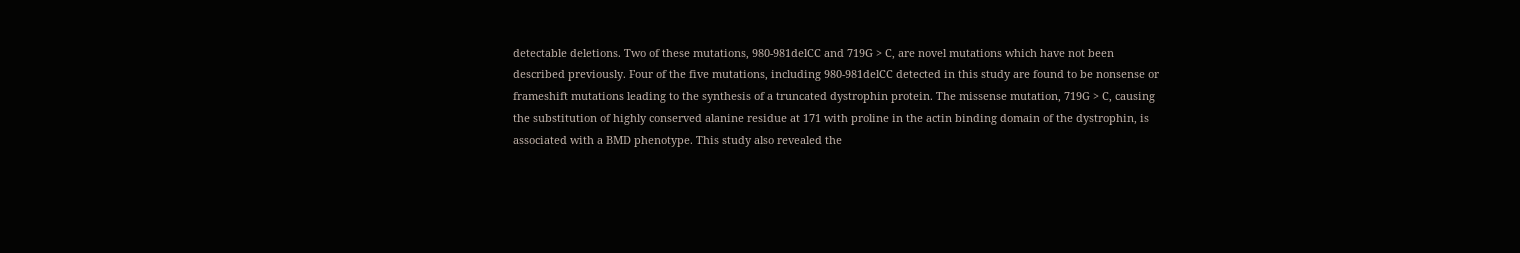detectable deletions. Two of these mutations, 980-981delCC and 719G > C, are novel mutations which have not been described previously. Four of the five mutations, including 980-981delCC detected in this study are found to be nonsense or frameshift mutations leading to the synthesis of a truncated dystrophin protein. The missense mutation, 719G > C, causing the substitution of highly conserved alanine residue at 171 with proline in the actin binding domain of the dystrophin, is associated with a BMD phenotype. This study also revealed the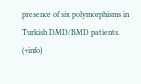presence of six polymorphisms in Turkish DMD/BMD patients.  (+info)